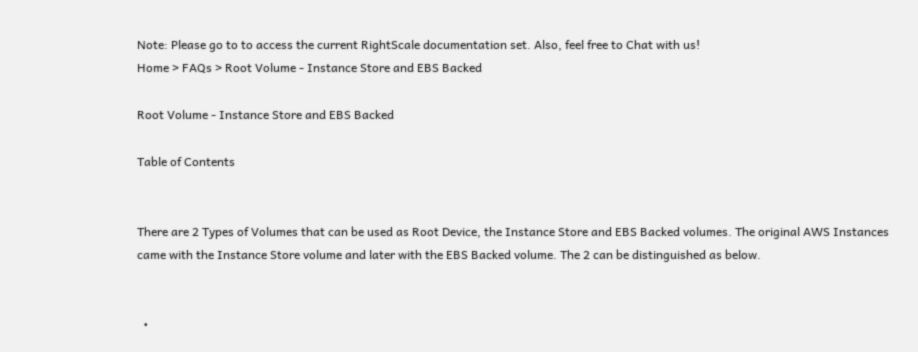Note: Please go to to access the current RightScale documentation set. Also, feel free to Chat with us!
Home > FAQs > Root Volume - Instance Store and EBS Backed

Root Volume - Instance Store and EBS Backed

Table of Contents


There are 2 Types of Volumes that can be used as Root Device, the Instance Store and EBS Backed volumes. The original AWS Instances came with the Instance Store volume and later with the EBS Backed volume. The 2 can be distinguished as below.


  •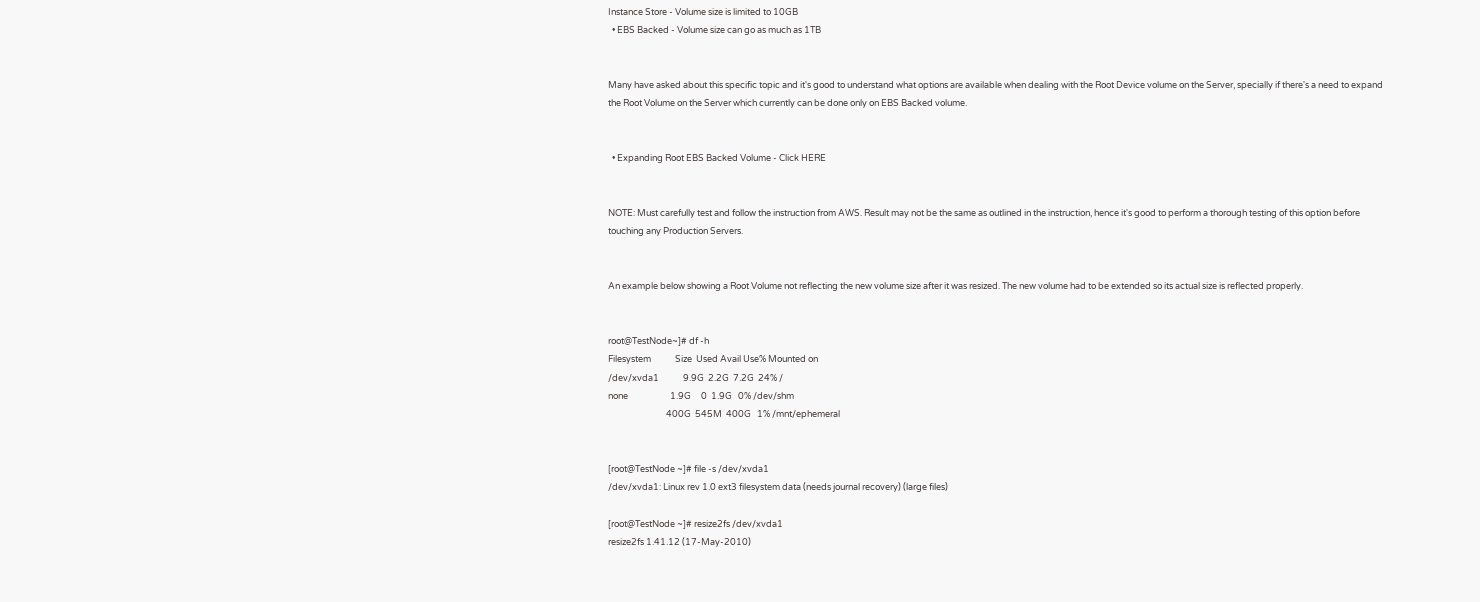Instance Store - Volume size is limited to 10GB
  • EBS Backed - Volume size can go as much as 1TB


Many have asked about this specific topic and it's good to understand what options are available when dealing with the Root Device volume on the Server, specially if there's a need to expand the Root Volume on the Server which currently can be done only on EBS Backed volume.


  • Expanding Root EBS Backed Volume - Click HERE


NOTE: Must carefully test and follow the instruction from AWS. Result may not be the same as outlined in the instruction, hence it's good to perform a thorough testing of this option before touching any Production Servers.


An example below showing a Root Volume not reflecting the new volume size after it was resized. The new volume had to be extended so its actual size is reflected properly.


root@TestNode~]# df -h
Filesystem            Size  Used Avail Use% Mounted on
/dev/xvda1            9.9G  2.2G  7.2G  24% /
none                     1.9G     0  1.9G   0% /dev/shm
                             400G  545M  400G   1% /mnt/ephemeral


[root@TestNode ~]# file -s /dev/xvda1
/dev/xvda1: Linux rev 1.0 ext3 filesystem data (needs journal recovery) (large files)

[root@TestNode ~]# resize2fs /dev/xvda1
resize2fs 1.41.12 (17-May-2010)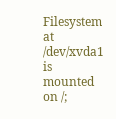Filesystem at /dev/xvda1 is mounted on /;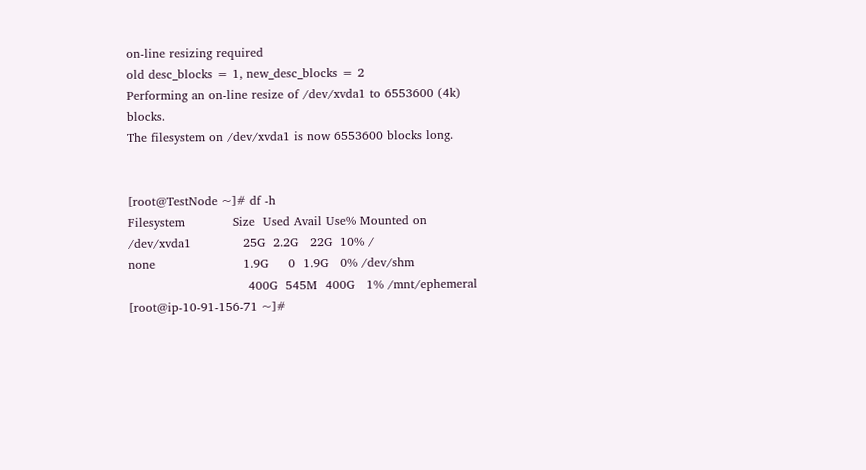on-line resizing required
old desc_blocks = 1, new_desc_blocks = 2
Performing an on-line resize of /dev/xvda1 to 6553600 (4k) blocks.
The filesystem on /dev/xvda1 is now 6553600 blocks long.


[root@TestNode ~]# df -h
Filesystem            Size  Used Avail Use% Mounted on
/dev/xvda1             25G  2.2G   22G  10% /
none                      1.9G     0  1.9G   0% /dev/shm
                              400G  545M  400G   1% /mnt/ephemeral
[root@ip-10-91-156-71 ~]#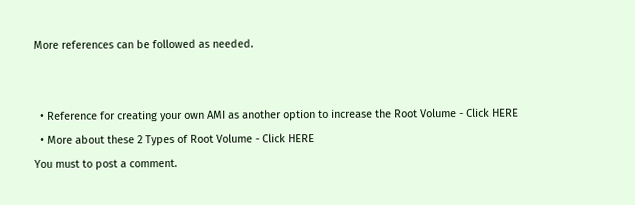More references can be followed as needed.


  • Reference for creating your own AMI as another option to increase the Root Volume - Click HERE
  • More about these 2 Types of Root Volume - Click HERE
You must to post a comment.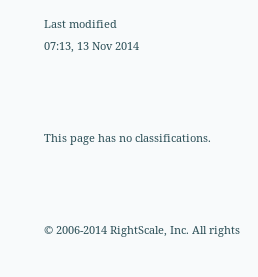Last modified
07:13, 13 Nov 2014



This page has no classifications.



© 2006-2014 RightScale, Inc. All rights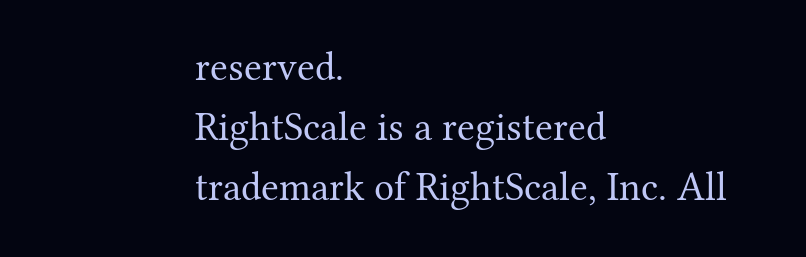reserved.
RightScale is a registered trademark of RightScale, Inc. All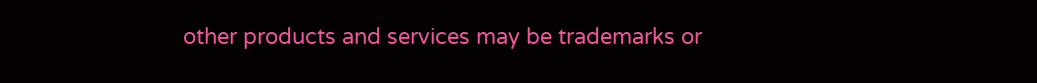other products and services may be trademarks or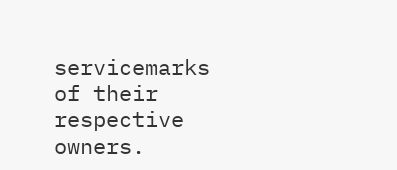servicemarks of their respective owners.